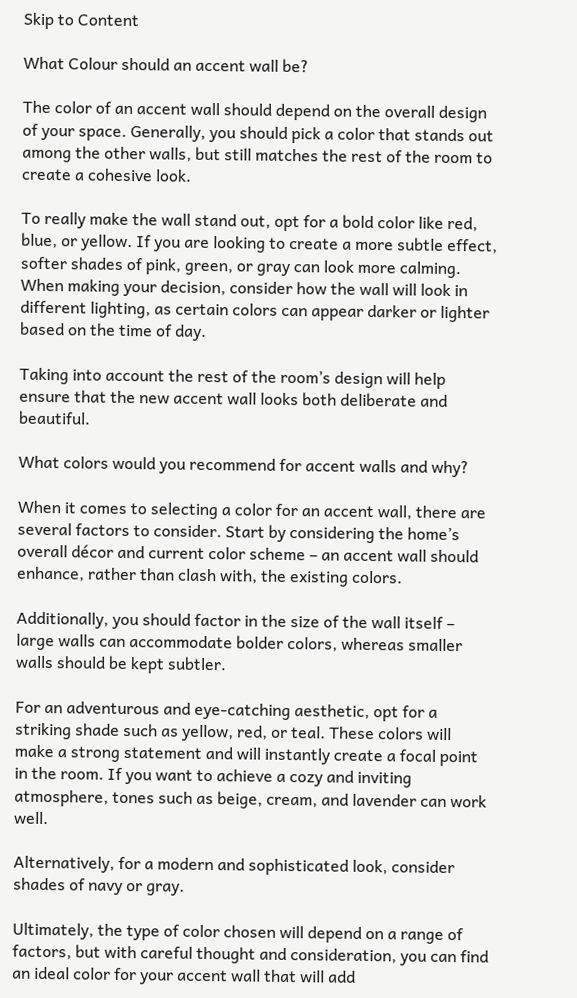Skip to Content

What Colour should an accent wall be?

The color of an accent wall should depend on the overall design of your space. Generally, you should pick a color that stands out among the other walls, but still matches the rest of the room to create a cohesive look.

To really make the wall stand out, opt for a bold color like red, blue, or yellow. If you are looking to create a more subtle effect, softer shades of pink, green, or gray can look more calming. When making your decision, consider how the wall will look in different lighting, as certain colors can appear darker or lighter based on the time of day.

Taking into account the rest of the room’s design will help ensure that the new accent wall looks both deliberate and beautiful.

What colors would you recommend for accent walls and why?

When it comes to selecting a color for an accent wall, there are several factors to consider. Start by considering the home’s overall décor and current color scheme – an accent wall should enhance, rather than clash with, the existing colors.

Additionally, you should factor in the size of the wall itself – large walls can accommodate bolder colors, whereas smaller walls should be kept subtler.

For an adventurous and eye-catching aesthetic, opt for a striking shade such as yellow, red, or teal. These colors will make a strong statement and will instantly create a focal point in the room. If you want to achieve a cozy and inviting atmosphere, tones such as beige, cream, and lavender can work well.

Alternatively, for a modern and sophisticated look, consider shades of navy or gray.

Ultimately, the type of color chosen will depend on a range of factors, but with careful thought and consideration, you can find an ideal color for your accent wall that will add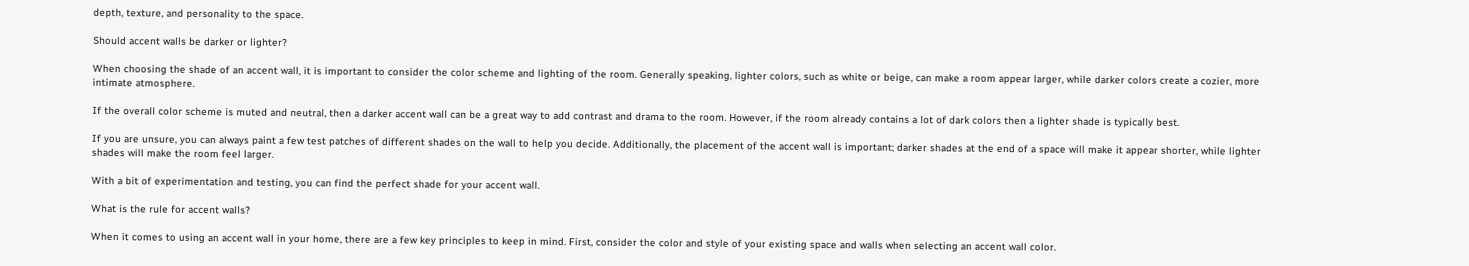depth, texture, and personality to the space.

Should accent walls be darker or lighter?

When choosing the shade of an accent wall, it is important to consider the color scheme and lighting of the room. Generally speaking, lighter colors, such as white or beige, can make a room appear larger, while darker colors create a cozier, more intimate atmosphere.

If the overall color scheme is muted and neutral, then a darker accent wall can be a great way to add contrast and drama to the room. However, if the room already contains a lot of dark colors then a lighter shade is typically best.

If you are unsure, you can always paint a few test patches of different shades on the wall to help you decide. Additionally, the placement of the accent wall is important; darker shades at the end of a space will make it appear shorter, while lighter shades will make the room feel larger.

With a bit of experimentation and testing, you can find the perfect shade for your accent wall.

What is the rule for accent walls?

When it comes to using an accent wall in your home, there are a few key principles to keep in mind. First, consider the color and style of your existing space and walls when selecting an accent wall color.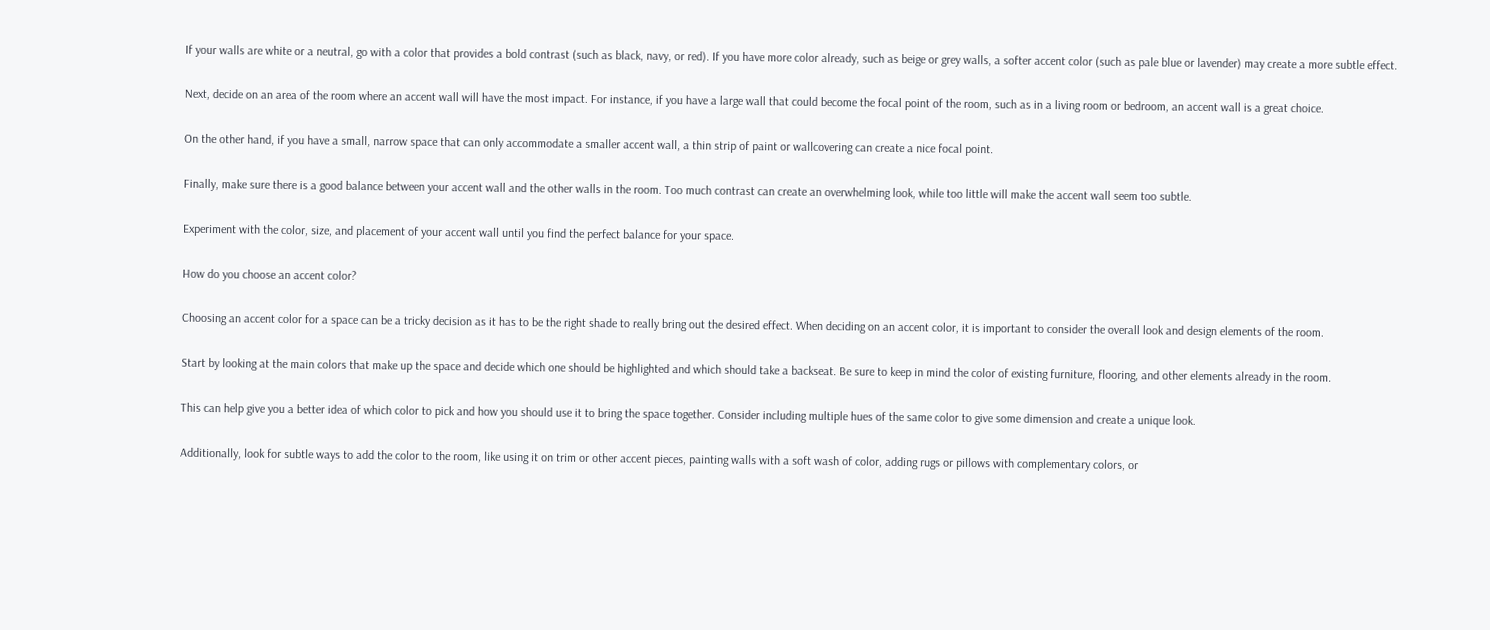If your walls are white or a neutral, go with a color that provides a bold contrast (such as black, navy, or red). If you have more color already, such as beige or grey walls, a softer accent color (such as pale blue or lavender) may create a more subtle effect.

Next, decide on an area of the room where an accent wall will have the most impact. For instance, if you have a large wall that could become the focal point of the room, such as in a living room or bedroom, an accent wall is a great choice.

On the other hand, if you have a small, narrow space that can only accommodate a smaller accent wall, a thin strip of paint or wallcovering can create a nice focal point.

Finally, make sure there is a good balance between your accent wall and the other walls in the room. Too much contrast can create an overwhelming look, while too little will make the accent wall seem too subtle.

Experiment with the color, size, and placement of your accent wall until you find the perfect balance for your space.

How do you choose an accent color?

Choosing an accent color for a space can be a tricky decision as it has to be the right shade to really bring out the desired effect. When deciding on an accent color, it is important to consider the overall look and design elements of the room.

Start by looking at the main colors that make up the space and decide which one should be highlighted and which should take a backseat. Be sure to keep in mind the color of existing furniture, flooring, and other elements already in the room.

This can help give you a better idea of which color to pick and how you should use it to bring the space together. Consider including multiple hues of the same color to give some dimension and create a unique look.

Additionally, look for subtle ways to add the color to the room, like using it on trim or other accent pieces, painting walls with a soft wash of color, adding rugs or pillows with complementary colors, or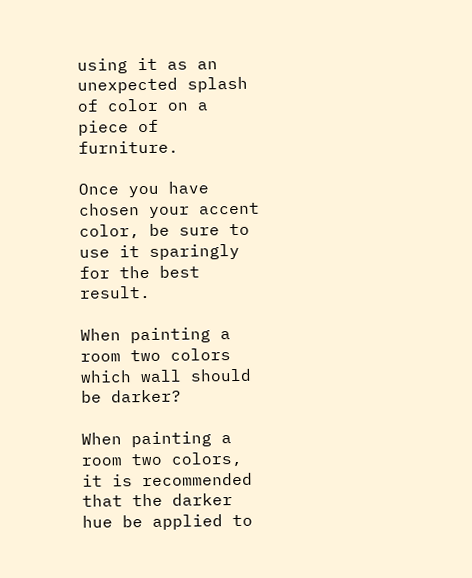using it as an unexpected splash of color on a piece of furniture.

Once you have chosen your accent color, be sure to use it sparingly for the best result.

When painting a room two colors which wall should be darker?

When painting a room two colors, it is recommended that the darker hue be applied to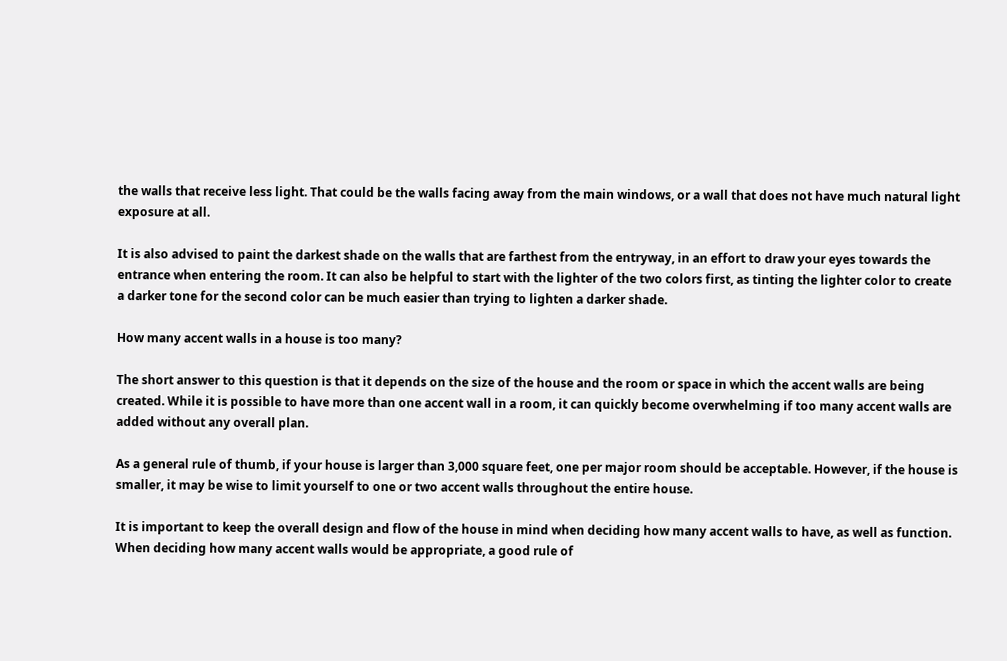the walls that receive less light. That could be the walls facing away from the main windows, or a wall that does not have much natural light exposure at all.

It is also advised to paint the darkest shade on the walls that are farthest from the entryway, in an effort to draw your eyes towards the entrance when entering the room. It can also be helpful to start with the lighter of the two colors first, as tinting the lighter color to create a darker tone for the second color can be much easier than trying to lighten a darker shade.

How many accent walls in a house is too many?

The short answer to this question is that it depends on the size of the house and the room or space in which the accent walls are being created. While it is possible to have more than one accent wall in a room, it can quickly become overwhelming if too many accent walls are added without any overall plan.

As a general rule of thumb, if your house is larger than 3,000 square feet, one per major room should be acceptable. However, if the house is smaller, it may be wise to limit yourself to one or two accent walls throughout the entire house.

It is important to keep the overall design and flow of the house in mind when deciding how many accent walls to have, as well as function. When deciding how many accent walls would be appropriate, a good rule of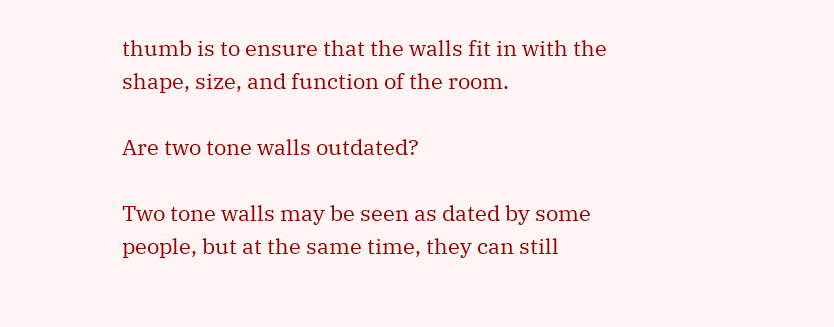thumb is to ensure that the walls fit in with the shape, size, and function of the room.

Are two tone walls outdated?

Two tone walls may be seen as dated by some people, but at the same time, they can still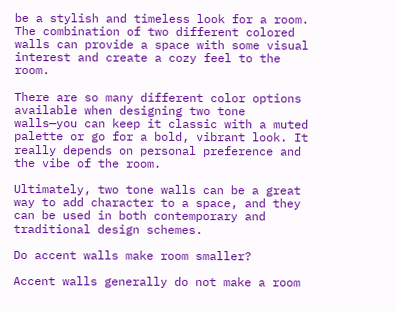be a stylish and timeless look for a room. The combination of two different colored walls can provide a space with some visual interest and create a cozy feel to the room.

There are so many different color options available when designing two tone walls—you can keep it classic with a muted palette or go for a bold, vibrant look. It really depends on personal preference and the vibe of the room.

Ultimately, two tone walls can be a great way to add character to a space, and they can be used in both contemporary and traditional design schemes.

Do accent walls make room smaller?

Accent walls generally do not make a room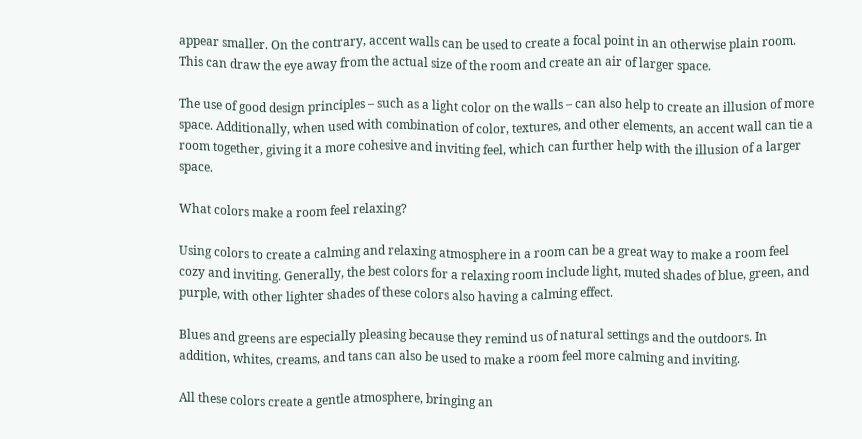appear smaller. On the contrary, accent walls can be used to create a focal point in an otherwise plain room. This can draw the eye away from the actual size of the room and create an air of larger space.

The use of good design principles – such as a light color on the walls – can also help to create an illusion of more space. Additionally, when used with combination of color, textures, and other elements, an accent wall can tie a room together, giving it a more cohesive and inviting feel, which can further help with the illusion of a larger space.

What colors make a room feel relaxing?

Using colors to create a calming and relaxing atmosphere in a room can be a great way to make a room feel cozy and inviting. Generally, the best colors for a relaxing room include light, muted shades of blue, green, and purple, with other lighter shades of these colors also having a calming effect.

Blues and greens are especially pleasing because they remind us of natural settings and the outdoors. In addition, whites, creams, and tans can also be used to make a room feel more calming and inviting.

All these colors create a gentle atmosphere, bringing an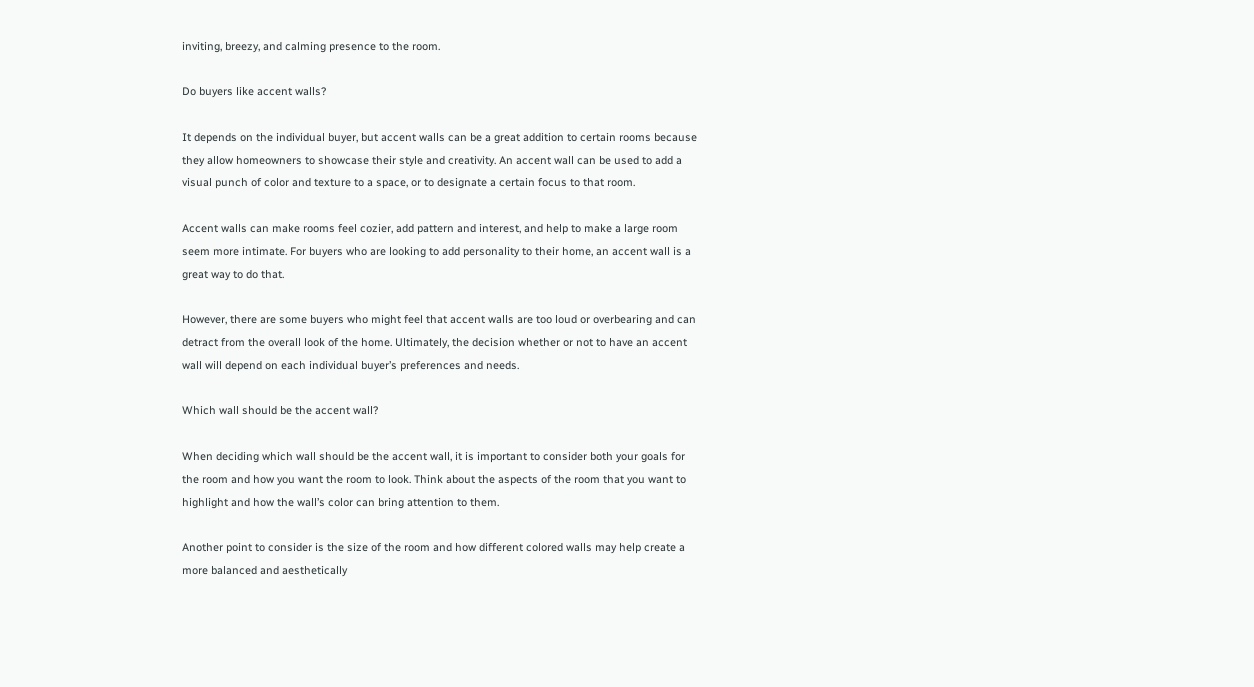inviting, breezy, and calming presence to the room.

Do buyers like accent walls?

It depends on the individual buyer, but accent walls can be a great addition to certain rooms because they allow homeowners to showcase their style and creativity. An accent wall can be used to add a visual punch of color and texture to a space, or to designate a certain focus to that room.

Accent walls can make rooms feel cozier, add pattern and interest, and help to make a large room seem more intimate. For buyers who are looking to add personality to their home, an accent wall is a great way to do that.

However, there are some buyers who might feel that accent walls are too loud or overbearing and can detract from the overall look of the home. Ultimately, the decision whether or not to have an accent wall will depend on each individual buyer’s preferences and needs.

Which wall should be the accent wall?

When deciding which wall should be the accent wall, it is important to consider both your goals for the room and how you want the room to look. Think about the aspects of the room that you want to highlight and how the wall’s color can bring attention to them.

Another point to consider is the size of the room and how different colored walls may help create a more balanced and aesthetically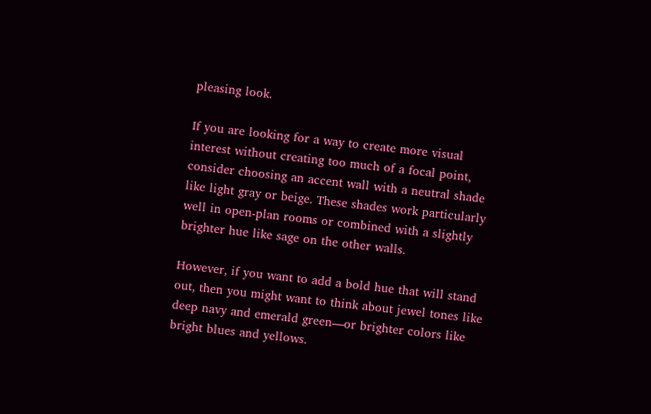pleasing look.

If you are looking for a way to create more visual interest without creating too much of a focal point, consider choosing an accent wall with a neutral shade like light gray or beige. These shades work particularly well in open-plan rooms or combined with a slightly brighter hue like sage on the other walls.

However, if you want to add a bold hue that will stand out, then you might want to think about jewel tones like deep navy and emerald green—or brighter colors like bright blues and yellows.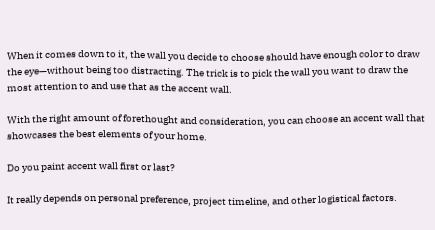When it comes down to it, the wall you decide to choose should have enough color to draw the eye—without being too distracting. The trick is to pick the wall you want to draw the most attention to and use that as the accent wall.

With the right amount of forethought and consideration, you can choose an accent wall that showcases the best elements of your home.

Do you paint accent wall first or last?

It really depends on personal preference, project timeline, and other logistical factors.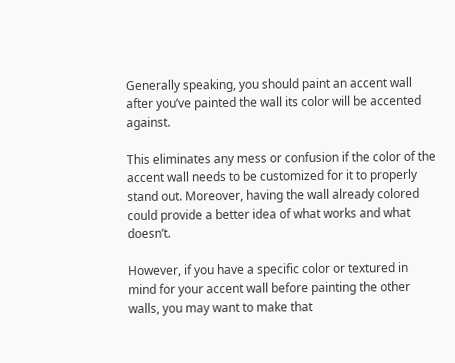Generally speaking, you should paint an accent wall after you’ve painted the wall its color will be accented against.

This eliminates any mess or confusion if the color of the accent wall needs to be customized for it to properly stand out. Moreover, having the wall already colored could provide a better idea of what works and what doesn’t.

However, if you have a specific color or textured in mind for your accent wall before painting the other walls, you may want to make that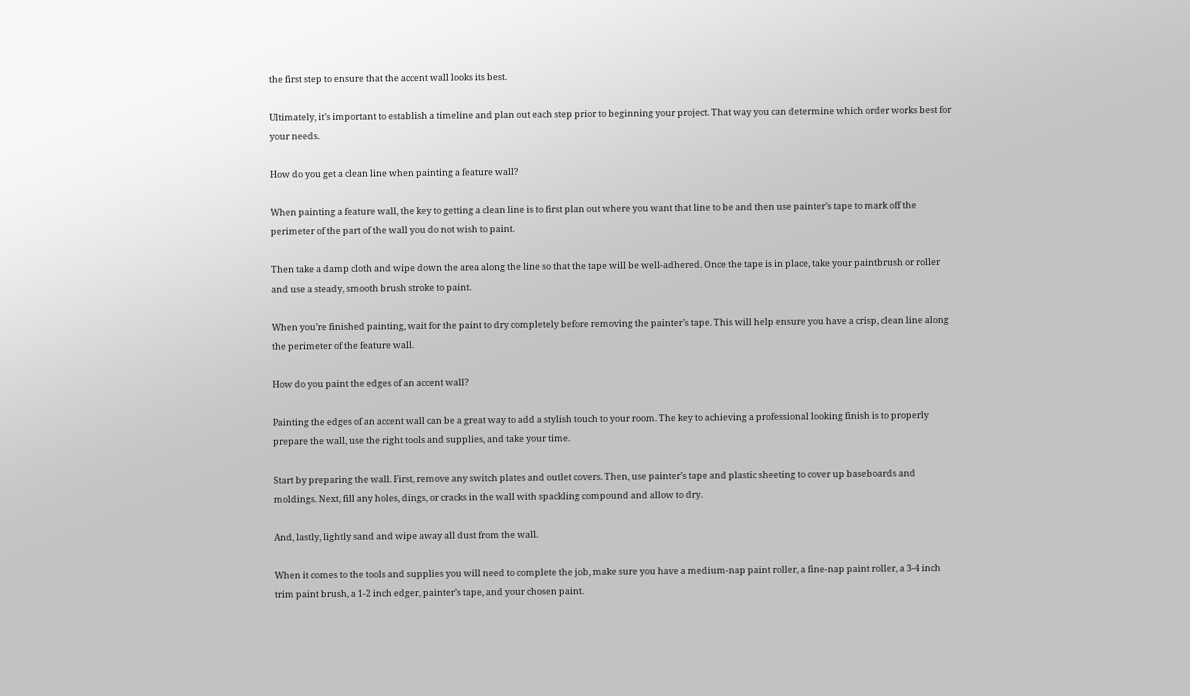the first step to ensure that the accent wall looks its best.

Ultimately, it’s important to establish a timeline and plan out each step prior to beginning your project. That way you can determine which order works best for your needs.

How do you get a clean line when painting a feature wall?

When painting a feature wall, the key to getting a clean line is to first plan out where you want that line to be and then use painter’s tape to mark off the perimeter of the part of the wall you do not wish to paint.

Then take a damp cloth and wipe down the area along the line so that the tape will be well-adhered. Once the tape is in place, take your paintbrush or roller and use a steady, smooth brush stroke to paint.

When you’re finished painting, wait for the paint to dry completely before removing the painter’s tape. This will help ensure you have a crisp, clean line along the perimeter of the feature wall.

How do you paint the edges of an accent wall?

Painting the edges of an accent wall can be a great way to add a stylish touch to your room. The key to achieving a professional looking finish is to properly prepare the wall, use the right tools and supplies, and take your time.

Start by preparing the wall. First, remove any switch plates and outlet covers. Then, use painter’s tape and plastic sheeting to cover up baseboards and moldings. Next, fill any holes, dings, or cracks in the wall with spackling compound and allow to dry.

And, lastly, lightly sand and wipe away all dust from the wall.

When it comes to the tools and supplies you will need to complete the job, make sure you have a medium-nap paint roller, a fine-nap paint roller, a 3-4 inch trim paint brush, a 1-2 inch edger, painter’s tape, and your chosen paint.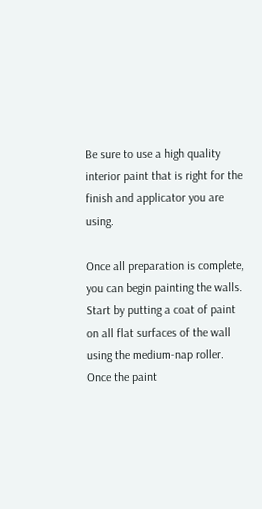Be sure to use a high quality interior paint that is right for the finish and applicator you are using.

Once all preparation is complete, you can begin painting the walls. Start by putting a coat of paint on all flat surfaces of the wall using the medium-nap roller. Once the paint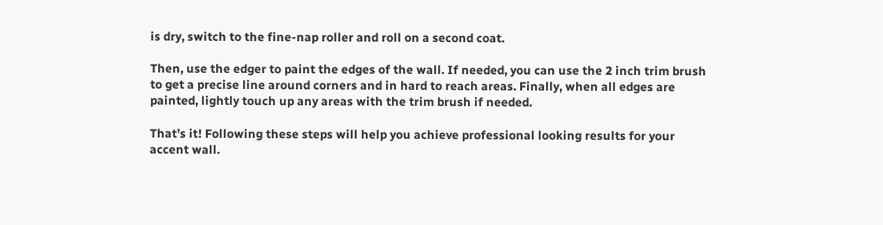is dry, switch to the fine-nap roller and roll on a second coat.

Then, use the edger to paint the edges of the wall. If needed, you can use the 2 inch trim brush to get a precise line around corners and in hard to reach areas. Finally, when all edges are painted, lightly touch up any areas with the trim brush if needed.

That’s it! Following these steps will help you achieve professional looking results for your accent wall.